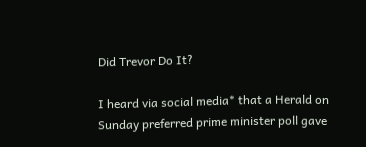Did Trevor Do It?

I heard via social media* that a Herald on Sunday preferred prime minister poll gave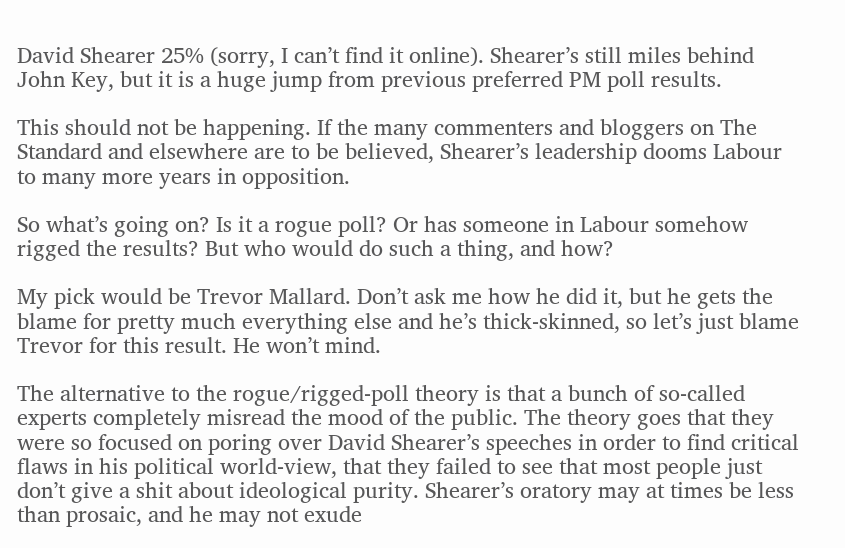David Shearer 25% (sorry, I can’t find it online). Shearer’s still miles behind John Key, but it is a huge jump from previous preferred PM poll results.

This should not be happening. If the many commenters and bloggers on The Standard and elsewhere are to be believed, Shearer’s leadership dooms Labour to many more years in opposition.

So what’s going on? Is it a rogue poll? Or has someone in Labour somehow rigged the results? But who would do such a thing, and how?

My pick would be Trevor Mallard. Don’t ask me how he did it, but he gets the blame for pretty much everything else and he’s thick-skinned, so let’s just blame Trevor for this result. He won’t mind.

The alternative to the rogue/rigged-poll theory is that a bunch of so-called experts completely misread the mood of the public. The theory goes that they were so focused on poring over David Shearer’s speeches in order to find critical flaws in his political world-view, that they failed to see that most people just don’t give a shit about ideological purity. Shearer’s oratory may at times be less than prosaic, and he may not exude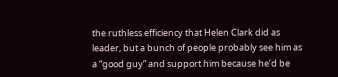the ruthless efficiency that Helen Clark did as leader, but a bunch of people probably see him as a “good guy” and support him because he’d be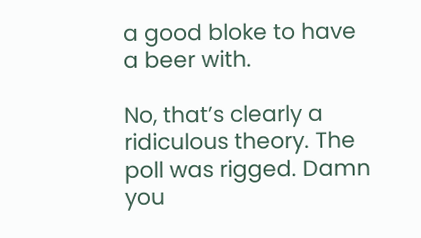a good bloke to have a beer with.

No, that’s clearly a ridiculous theory. The poll was rigged. Damn you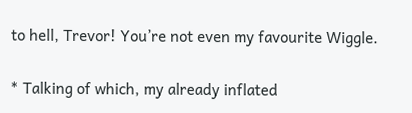to hell, Trevor! You’re not even my favourite Wiggle.

* Talking of which, my already inflated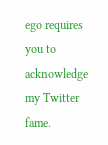ego requires you to acknowledge my Twitter fame.